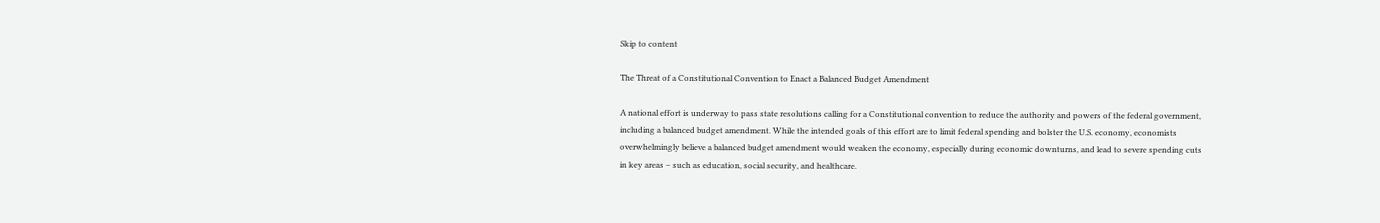Skip to content

The Threat of a Constitutional Convention to Enact a Balanced Budget Amendment

A national effort is underway to pass state resolutions calling for a Constitutional convention to reduce the authority and powers of the federal government, including a balanced budget amendment. While the intended goals of this effort are to limit federal spending and bolster the U.S. economy, economists overwhelmingly believe a balanced budget amendment would weaken the economy, especially during economic downturns, and lead to severe spending cuts in key areas – such as education, social security, and healthcare.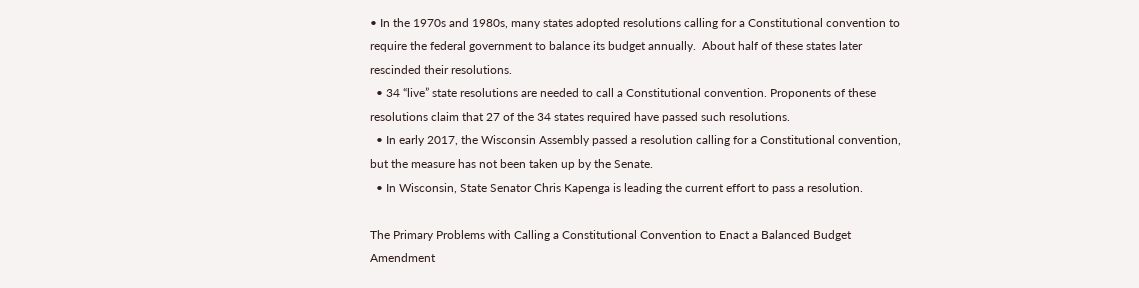• In the 1970s and 1980s, many states adopted resolutions calling for a Constitutional convention to require the federal government to balance its budget annually.  About half of these states later rescinded their resolutions.
  • 34 “live” state resolutions are needed to call a Constitutional convention. Proponents of these resolutions claim that 27 of the 34 states required have passed such resolutions.
  • In early 2017, the Wisconsin Assembly passed a resolution calling for a Constitutional convention, but the measure has not been taken up by the Senate.
  • In Wisconsin, State Senator Chris Kapenga is leading the current effort to pass a resolution.

The Primary Problems with Calling a Constitutional Convention to Enact a Balanced Budget Amendment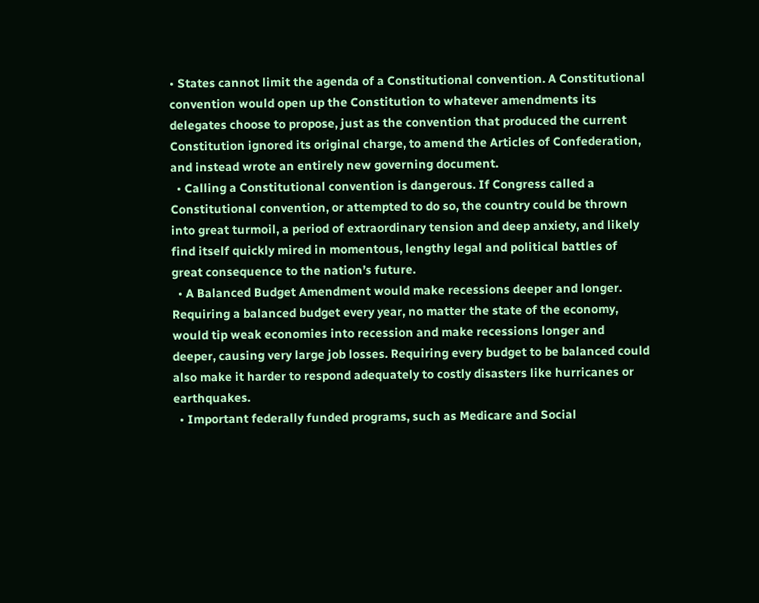• States cannot limit the agenda of a Constitutional convention. A Constitutional convention would open up the Constitution to whatever amendments its delegates choose to propose, just as the convention that produced the current Constitution ignored its original charge, to amend the Articles of Confederation, and instead wrote an entirely new governing document.
  • Calling a Constitutional convention is dangerous. If Congress called a Constitutional convention, or attempted to do so, the country could be thrown into great turmoil, a period of extraordinary tension and deep anxiety, and likely find itself quickly mired in momentous, lengthy legal and political battles of great consequence to the nation’s future.
  • A Balanced Budget Amendment would make recessions deeper and longer. Requiring a balanced budget every year, no matter the state of the economy, would tip weak economies into recession and make recessions longer and deeper, causing very large job losses. Requiring every budget to be balanced could also make it harder to respond adequately to costly disasters like hurricanes or earthquakes.
  • Important federally funded programs, such as Medicare and Social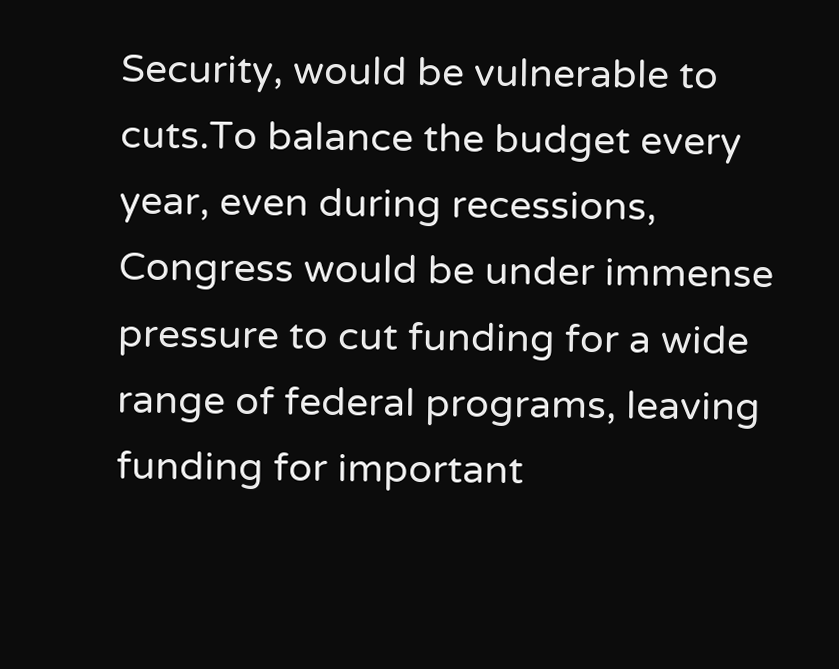Security, would be vulnerable to cuts.To balance the budget every year, even during recessions, Congress would be under immense pressure to cut funding for a wide range of federal programs, leaving funding for important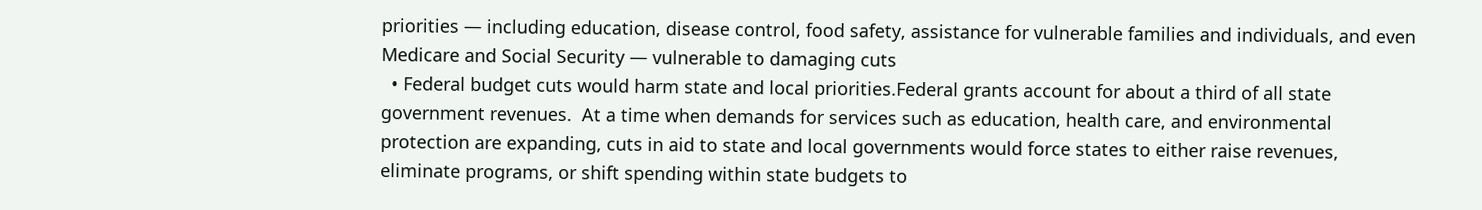priorities — including education, disease control, food safety, assistance for vulnerable families and individuals, and even Medicare and Social Security — vulnerable to damaging cuts
  • Federal budget cuts would harm state and local priorities.Federal grants account for about a third of all state government revenues.  At a time when demands for services such as education, health care, and environmental protection are expanding, cuts in aid to state and local governments would force states to either raise revenues, eliminate programs, or shift spending within state budgets to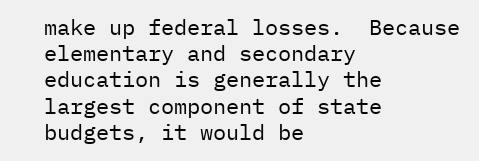make up federal losses.  Because elementary and secondary education is generally the largest component of state budgets, it would be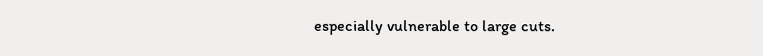especially vulnerable to large cuts.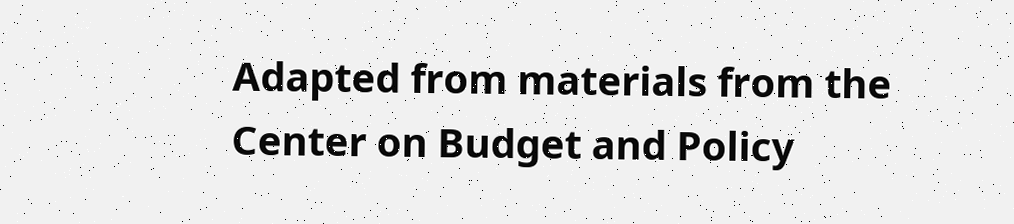Adapted from materials from the Center on Budget and Policy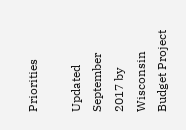Priorities

Updated September 2017 by Wisconsin Budget Project